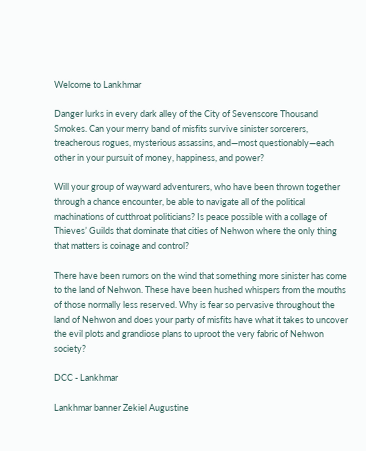Welcome to Lankhmar

Danger lurks in every dark alley of the City of Sevenscore Thousand Smokes. Can your merry band of misfits survive sinister sorcerers, treacherous rogues, mysterious assassins, and—most questionably—each other in your pursuit of money, happiness, and power?

Will your group of wayward adventurers, who have been thrown together through a chance encounter, be able to navigate all of the political machinations of cutthroat politicians? Is peace possible with a collage of Thieves’ Guilds that dominate that cities of Nehwon where the only thing that matters is coinage and control?

There have been rumors on the wind that something more sinister has come to the land of Nehwon. These have been hushed whispers from the mouths of those normally less reserved. Why is fear so pervasive throughout the land of Nehwon and does your party of misfits have what it takes to uncover the evil plots and grandiose plans to uproot the very fabric of Nehwon society?

DCC - Lankhmar

Lankhmar banner Zekiel Augustine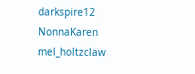darkspire12 NonnaKaren mel_holtzclaw